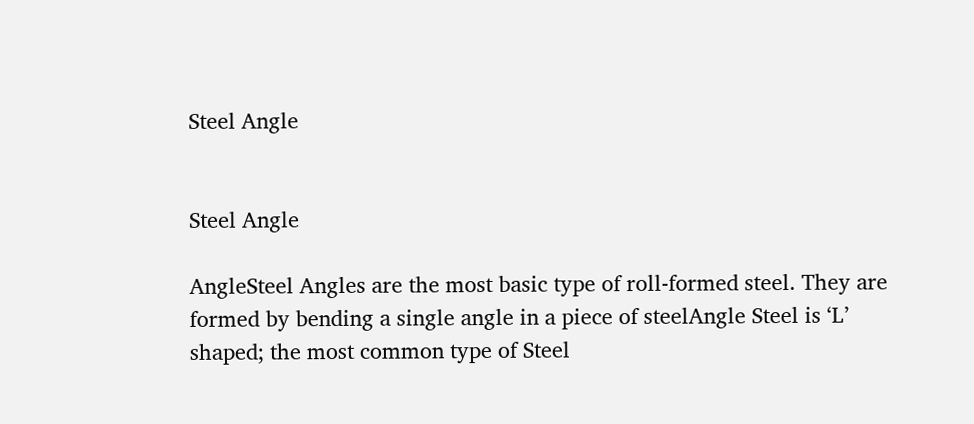Steel Angle


Steel Angle

AngleSteel Angles are the most basic type of roll-formed steel. They are formed by bending a single angle in a piece of steelAngle Steel is ‘L’ shaped; the most common type of Steel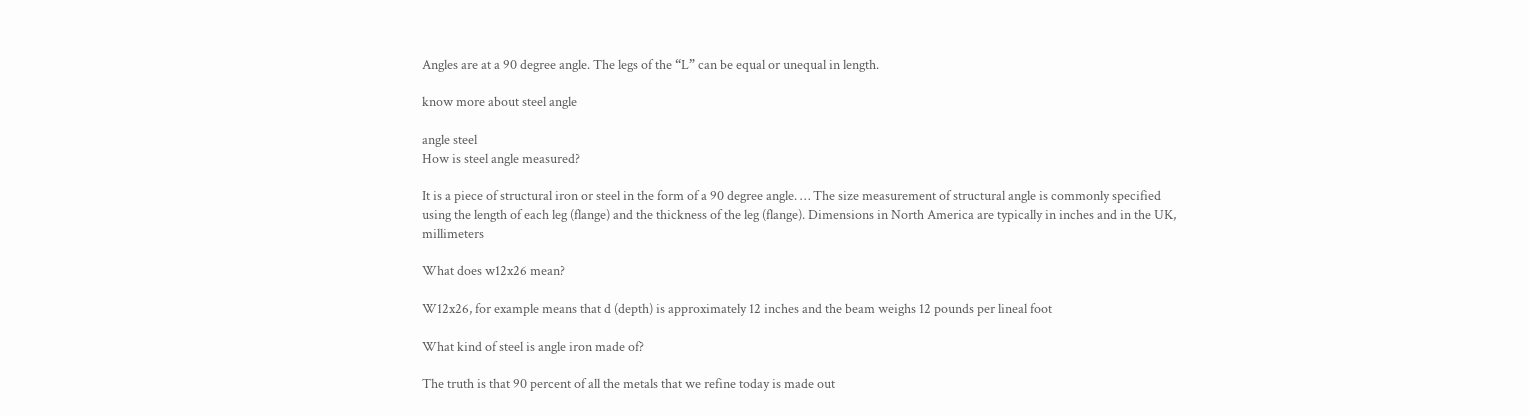Angles are at a 90 degree angle. The legs of the “L” can be equal or unequal in length.

know more about steel angle

angle steel
How is steel angle measured?

It is a piece of structural iron or steel in the form of a 90 degree angle. … The size measurement of structural angle is commonly specified using the length of each leg (flange) and the thickness of the leg (flange). Dimensions in North America are typically in inches and in the UK, millimeters

What does w12x26 mean?

W12x26, for example means that d (depth) is approximately 12 inches and the beam weighs 12 pounds per lineal foot

What kind of steel is angle iron made of?

The truth is that 90 percent of all the metals that we refine today is made out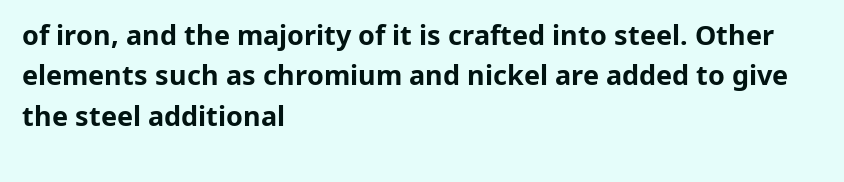of iron, and the majority of it is crafted into steel. Other elements such as chromium and nickel are added to give the steel additional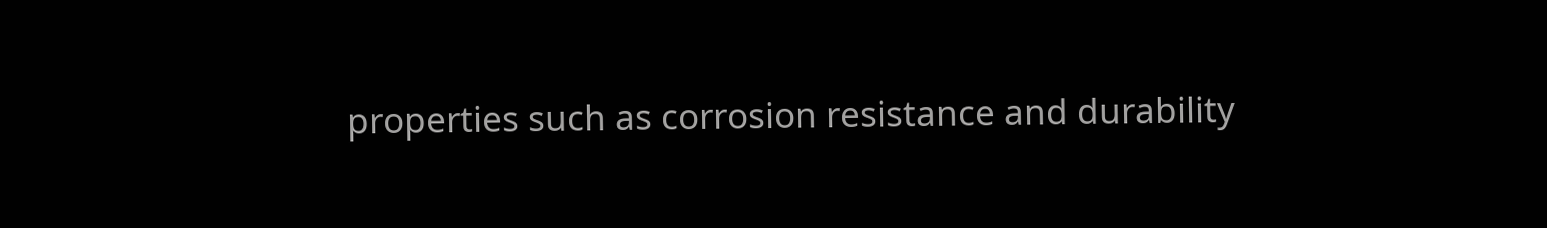properties such as corrosion resistance and durability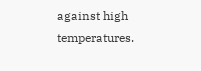against high temperatures.